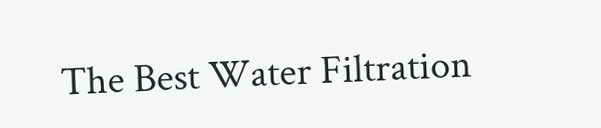The Best Water Filtration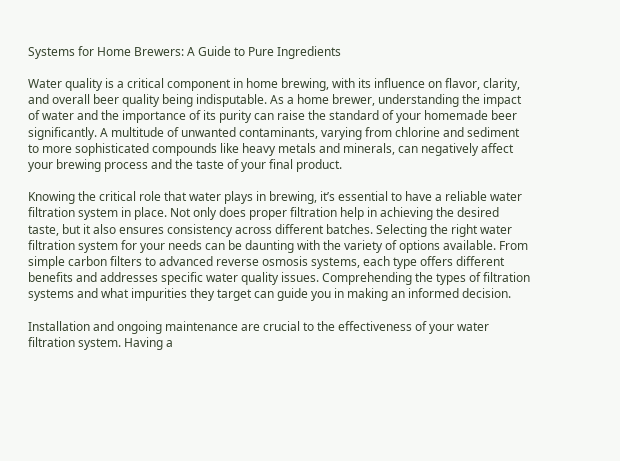Systems for Home Brewers: A Guide to Pure Ingredients

Water quality is a critical component in home brewing, with its influence on flavor, clarity, and overall beer quality being indisputable. As a home brewer, understanding the impact of water and the importance of its purity can raise the standard of your homemade beer significantly. A multitude of unwanted contaminants, varying from chlorine and sediment to more sophisticated compounds like heavy metals and minerals, can negatively affect your brewing process and the taste of your final product.

Knowing the critical role that water plays in brewing, it’s essential to have a reliable water filtration system in place. Not only does proper filtration help in achieving the desired taste, but it also ensures consistency across different batches. Selecting the right water filtration system for your needs can be daunting with the variety of options available. From simple carbon filters to advanced reverse osmosis systems, each type offers different benefits and addresses specific water quality issues. Comprehending the types of filtration systems and what impurities they target can guide you in making an informed decision.

Installation and ongoing maintenance are crucial to the effectiveness of your water filtration system. Having a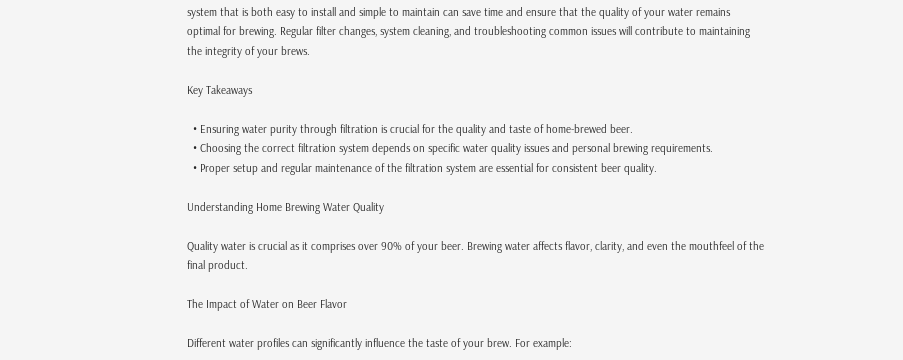system that is both easy to install and simple to maintain can save time and ensure that the quality of your water remains optimal for brewing. Regular filter changes, system cleaning, and troubleshooting common issues will contribute to maintaining the integrity of your brews.

Key Takeaways

  • Ensuring water purity through filtration is crucial for the quality and taste of home-brewed beer.
  • Choosing the correct filtration system depends on specific water quality issues and personal brewing requirements.
  • Proper setup and regular maintenance of the filtration system are essential for consistent beer quality.

Understanding Home Brewing Water Quality

Quality water is crucial as it comprises over 90% of your beer. Brewing water affects flavor, clarity, and even the mouthfeel of the final product.

The Impact of Water on Beer Flavor

Different water profiles can significantly influence the taste of your brew. For example: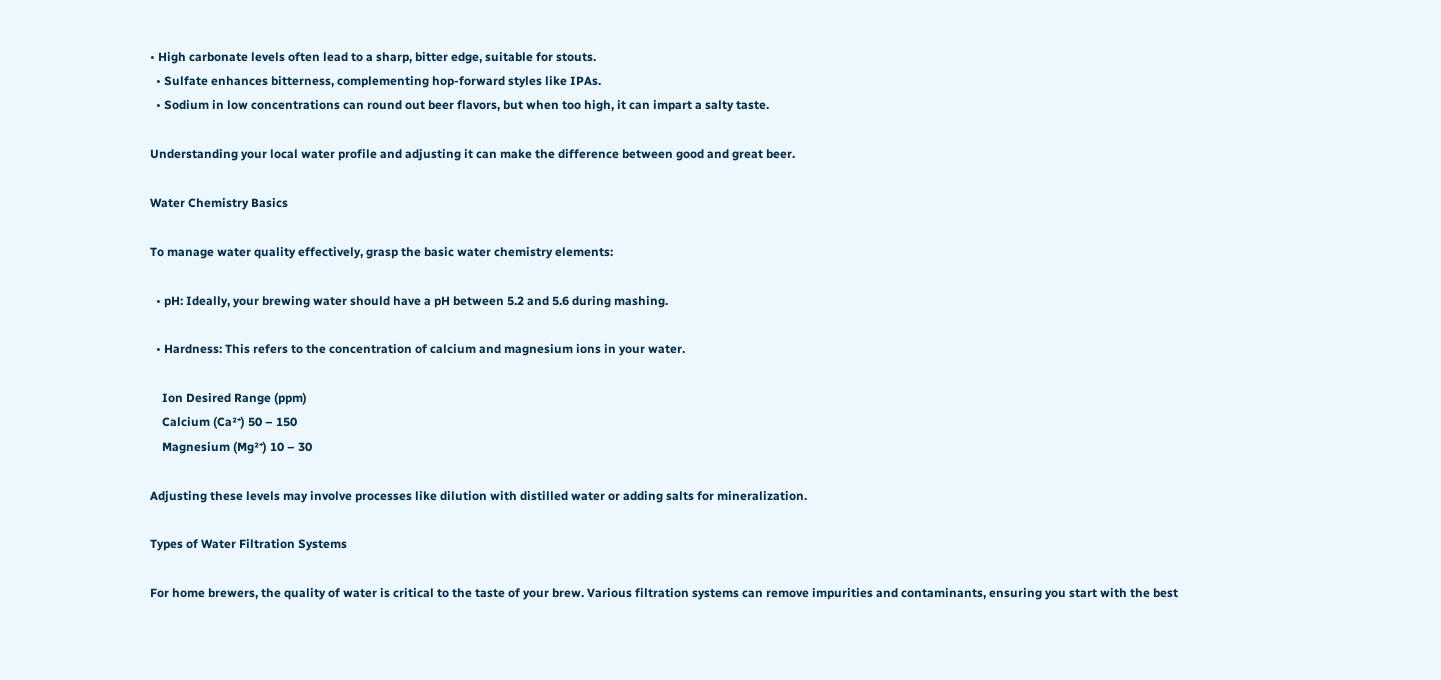• High carbonate levels often lead to a sharp, bitter edge, suitable for stouts.
  • Sulfate enhances bitterness, complementing hop-forward styles like IPAs.
  • Sodium in low concentrations can round out beer flavors, but when too high, it can impart a salty taste.

Understanding your local water profile and adjusting it can make the difference between good and great beer.

Water Chemistry Basics

To manage water quality effectively, grasp the basic water chemistry elements:

  • pH: Ideally, your brewing water should have a pH between 5.2 and 5.6 during mashing.

  • Hardness: This refers to the concentration of calcium and magnesium ions in your water.

    Ion Desired Range (ppm)
    Calcium (Ca²⁺) 50 – 150
    Magnesium (Mg²⁺) 10 – 30

Adjusting these levels may involve processes like dilution with distilled water or adding salts for mineralization.

Types of Water Filtration Systems

For home brewers, the quality of water is critical to the taste of your brew. Various filtration systems can remove impurities and contaminants, ensuring you start with the best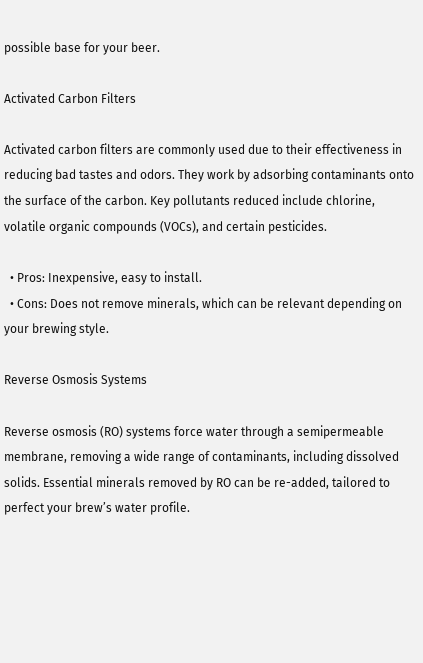possible base for your beer.

Activated Carbon Filters

Activated carbon filters are commonly used due to their effectiveness in reducing bad tastes and odors. They work by adsorbing contaminants onto the surface of the carbon. Key pollutants reduced include chlorine, volatile organic compounds (VOCs), and certain pesticides.

  • Pros: Inexpensive, easy to install.
  • Cons: Does not remove minerals, which can be relevant depending on your brewing style.

Reverse Osmosis Systems

Reverse osmosis (RO) systems force water through a semipermeable membrane, removing a wide range of contaminants, including dissolved solids. Essential minerals removed by RO can be re-added, tailored to perfect your brew’s water profile.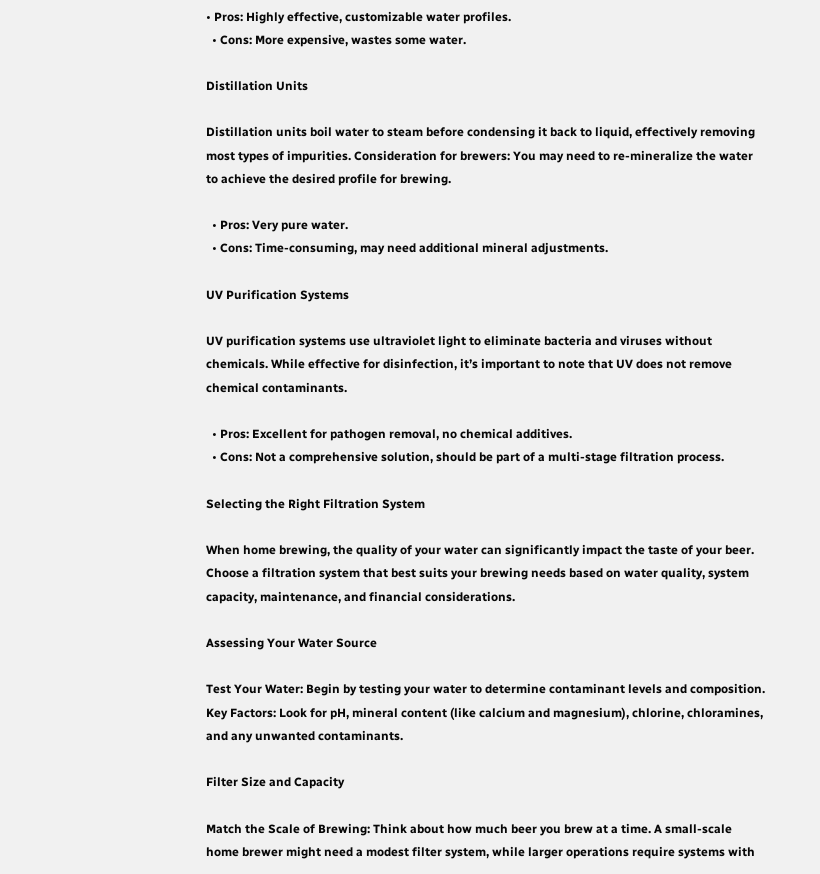• Pros: Highly effective, customizable water profiles.
  • Cons: More expensive, wastes some water.

Distillation Units

Distillation units boil water to steam before condensing it back to liquid, effectively removing most types of impurities. Consideration for brewers: You may need to re-mineralize the water to achieve the desired profile for brewing.

  • Pros: Very pure water.
  • Cons: Time-consuming, may need additional mineral adjustments.

UV Purification Systems

UV purification systems use ultraviolet light to eliminate bacteria and viruses without chemicals. While effective for disinfection, it’s important to note that UV does not remove chemical contaminants.

  • Pros: Excellent for pathogen removal, no chemical additives.
  • Cons: Not a comprehensive solution, should be part of a multi-stage filtration process.

Selecting the Right Filtration System

When home brewing, the quality of your water can significantly impact the taste of your beer. Choose a filtration system that best suits your brewing needs based on water quality, system capacity, maintenance, and financial considerations.

Assessing Your Water Source

Test Your Water: Begin by testing your water to determine contaminant levels and composition. Key Factors: Look for pH, mineral content (like calcium and magnesium), chlorine, chloramines, and any unwanted contaminants.

Filter Size and Capacity

Match the Scale of Brewing: Think about how much beer you brew at a time. A small-scale home brewer might need a modest filter system, while larger operations require systems with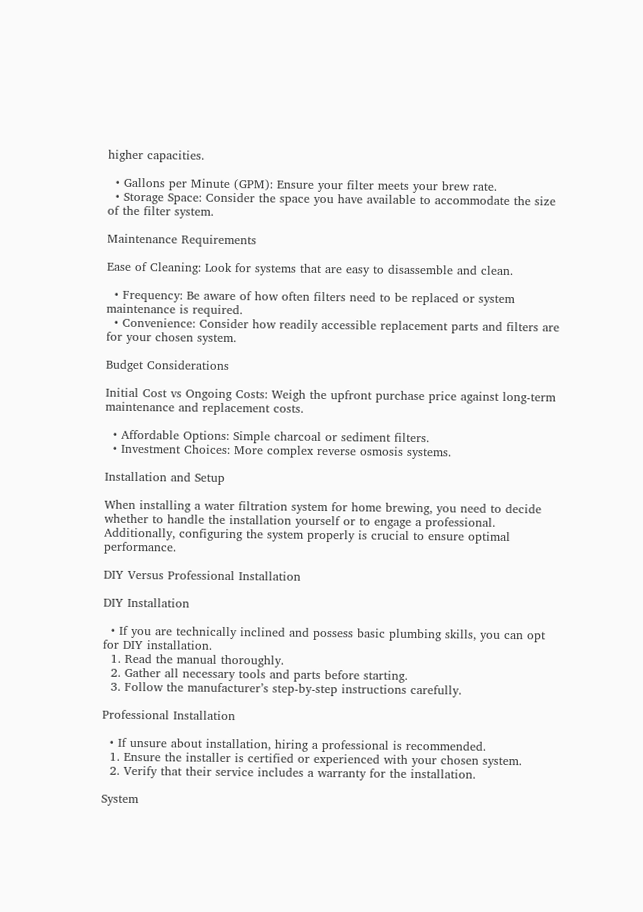higher capacities.

  • Gallons per Minute (GPM): Ensure your filter meets your brew rate.
  • Storage Space: Consider the space you have available to accommodate the size of the filter system.

Maintenance Requirements

Ease of Cleaning: Look for systems that are easy to disassemble and clean.

  • Frequency: Be aware of how often filters need to be replaced or system maintenance is required.
  • Convenience: Consider how readily accessible replacement parts and filters are for your chosen system.

Budget Considerations

Initial Cost vs Ongoing Costs: Weigh the upfront purchase price against long-term maintenance and replacement costs.

  • Affordable Options: Simple charcoal or sediment filters.
  • Investment Choices: More complex reverse osmosis systems.

Installation and Setup

When installing a water filtration system for home brewing, you need to decide whether to handle the installation yourself or to engage a professional. Additionally, configuring the system properly is crucial to ensure optimal performance.

DIY Versus Professional Installation

DIY Installation

  • If you are technically inclined and possess basic plumbing skills, you can opt for DIY installation.
  1. Read the manual thoroughly.
  2. Gather all necessary tools and parts before starting.
  3. Follow the manufacturer’s step-by-step instructions carefully.

Professional Installation

  • If unsure about installation, hiring a professional is recommended.
  1. Ensure the installer is certified or experienced with your chosen system.
  2. Verify that their service includes a warranty for the installation.

System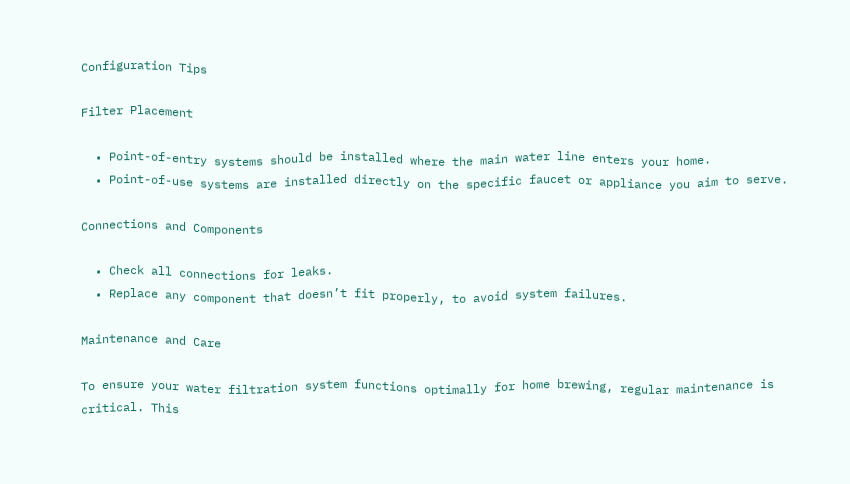Configuration Tips

Filter Placement

  • Point-of-entry systems should be installed where the main water line enters your home.
  • Point-of-use systems are installed directly on the specific faucet or appliance you aim to serve.

Connections and Components

  • Check all connections for leaks.
  • Replace any component that doesn’t fit properly, to avoid system failures.

Maintenance and Care

To ensure your water filtration system functions optimally for home brewing, regular maintenance is critical. This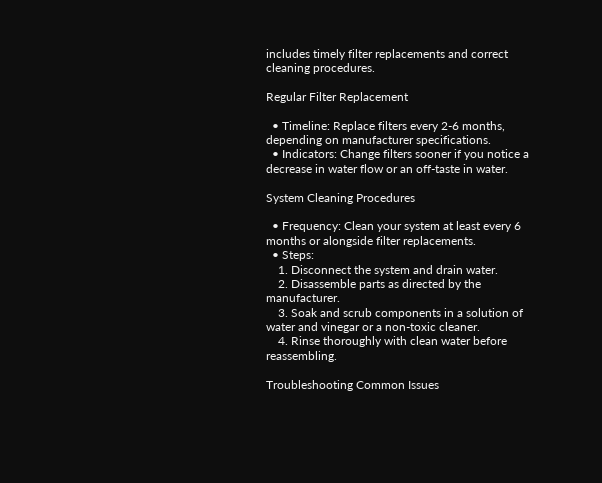includes timely filter replacements and correct cleaning procedures.

Regular Filter Replacement

  • Timeline: Replace filters every 2-6 months, depending on manufacturer specifications.
  • Indicators: Change filters sooner if you notice a decrease in water flow or an off-taste in water.

System Cleaning Procedures

  • Frequency: Clean your system at least every 6 months or alongside filter replacements.
  • Steps:
    1. Disconnect the system and drain water.
    2. Disassemble parts as directed by the manufacturer.
    3. Soak and scrub components in a solution of water and vinegar or a non-toxic cleaner.
    4. Rinse thoroughly with clean water before reassembling.

Troubleshooting Common Issues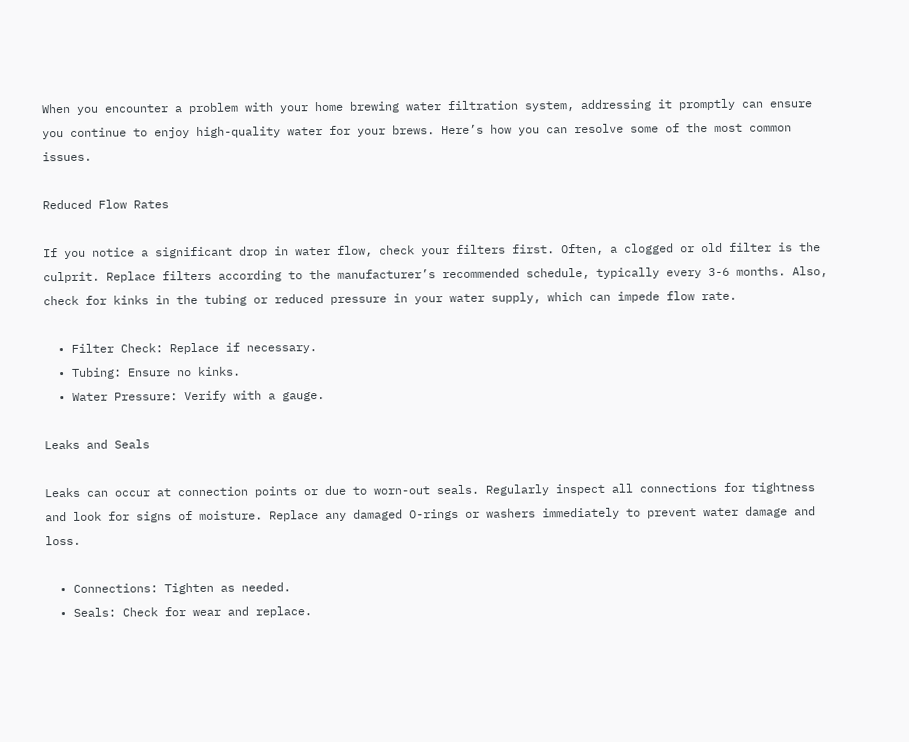When you encounter a problem with your home brewing water filtration system, addressing it promptly can ensure you continue to enjoy high-quality water for your brews. Here’s how you can resolve some of the most common issues.

Reduced Flow Rates

If you notice a significant drop in water flow, check your filters first. Often, a clogged or old filter is the culprit. Replace filters according to the manufacturer’s recommended schedule, typically every 3-6 months. Also, check for kinks in the tubing or reduced pressure in your water supply, which can impede flow rate.

  • Filter Check: Replace if necessary.
  • Tubing: Ensure no kinks.
  • Water Pressure: Verify with a gauge.

Leaks and Seals

Leaks can occur at connection points or due to worn-out seals. Regularly inspect all connections for tightness and look for signs of moisture. Replace any damaged O-rings or washers immediately to prevent water damage and loss.

  • Connections: Tighten as needed.
  • Seals: Check for wear and replace.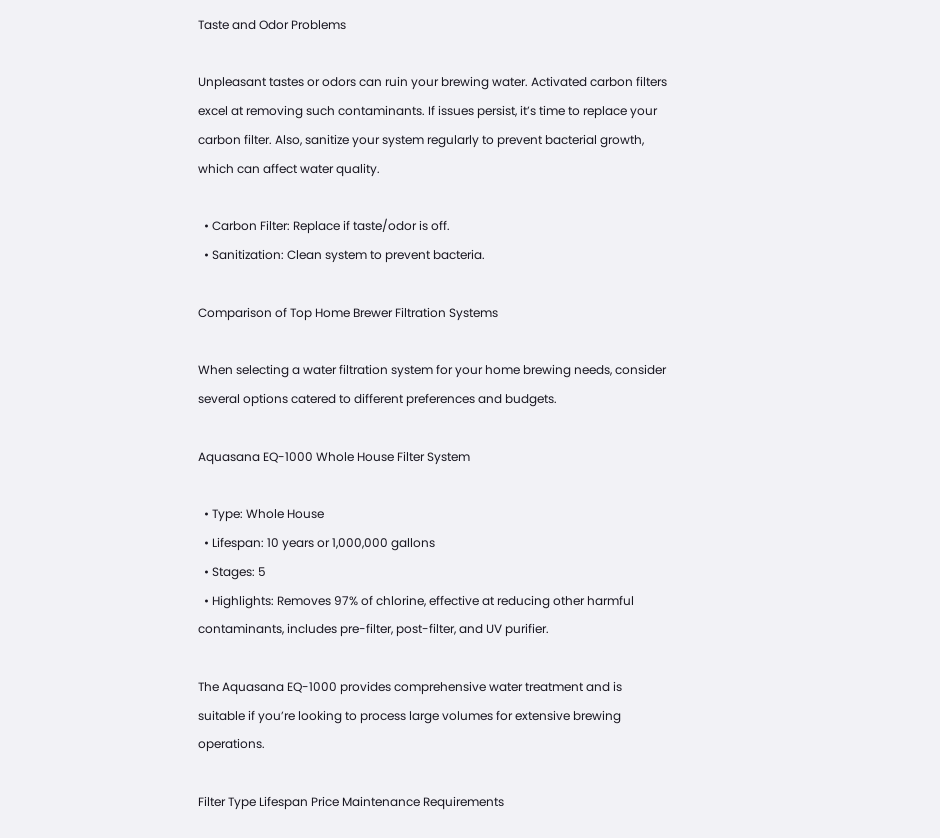Taste and Odor Problems

Unpleasant tastes or odors can ruin your brewing water. Activated carbon filters excel at removing such contaminants. If issues persist, it’s time to replace your carbon filter. Also, sanitize your system regularly to prevent bacterial growth, which can affect water quality.

  • Carbon Filter: Replace if taste/odor is off.
  • Sanitization: Clean system to prevent bacteria.

Comparison of Top Home Brewer Filtration Systems

When selecting a water filtration system for your home brewing needs, consider several options catered to different preferences and budgets.

Aquasana EQ-1000 Whole House Filter System

  • Type: Whole House
  • Lifespan: 10 years or 1,000,000 gallons
  • Stages: 5
  • Highlights: Removes 97% of chlorine, effective at reducing other harmful contaminants, includes pre-filter, post-filter, and UV purifier.

The Aquasana EQ-1000 provides comprehensive water treatment and is suitable if you’re looking to process large volumes for extensive brewing operations.

Filter Type Lifespan Price Maintenance Requirements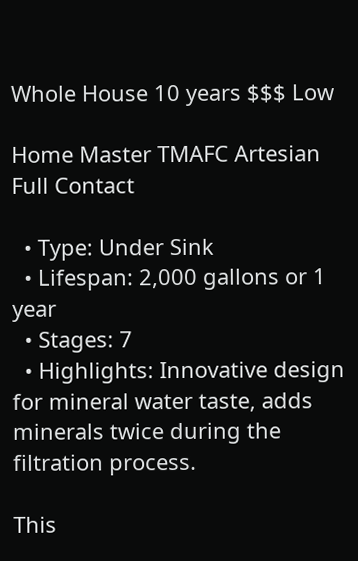Whole House 10 years $$$ Low

Home Master TMAFC Artesian Full Contact

  • Type: Under Sink
  • Lifespan: 2,000 gallons or 1 year
  • Stages: 7
  • Highlights: Innovative design for mineral water taste, adds minerals twice during the filtration process.

This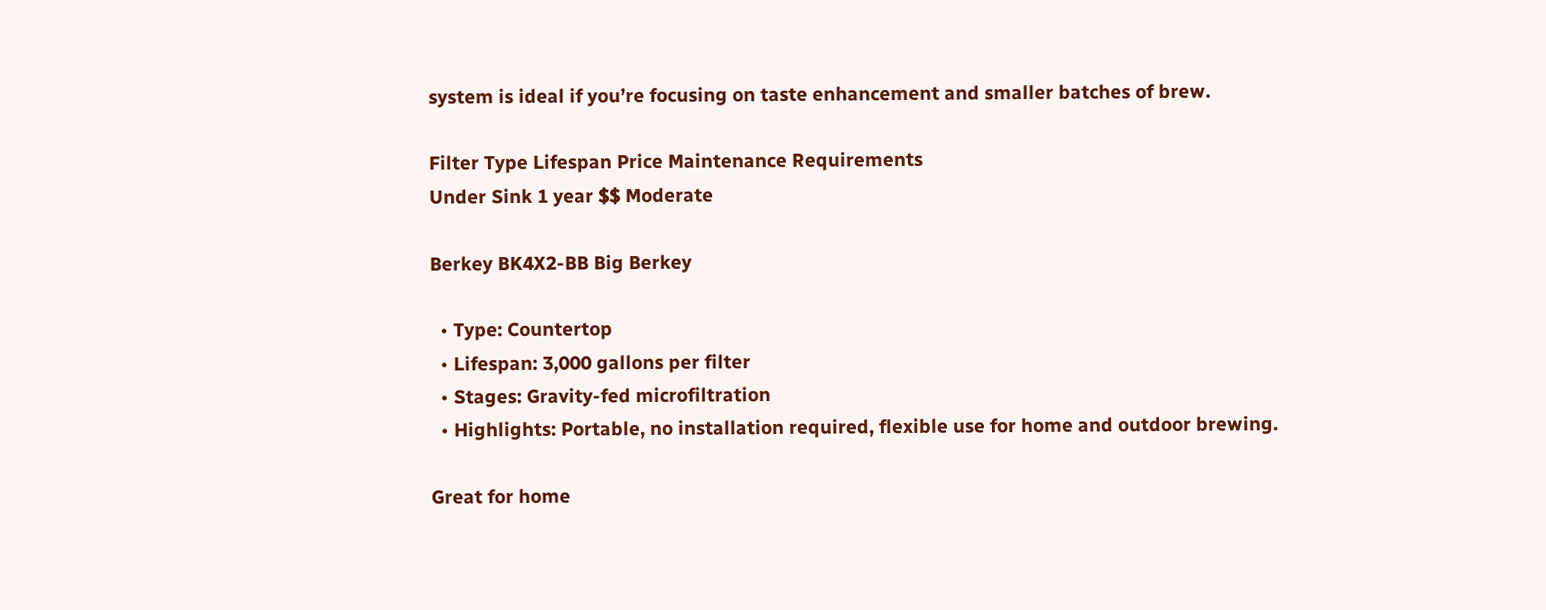system is ideal if you’re focusing on taste enhancement and smaller batches of brew.

Filter Type Lifespan Price Maintenance Requirements
Under Sink 1 year $$ Moderate

Berkey BK4X2-BB Big Berkey

  • Type: Countertop
  • Lifespan: 3,000 gallons per filter
  • Stages: Gravity-fed microfiltration
  • Highlights: Portable, no installation required, flexible use for home and outdoor brewing.

Great for home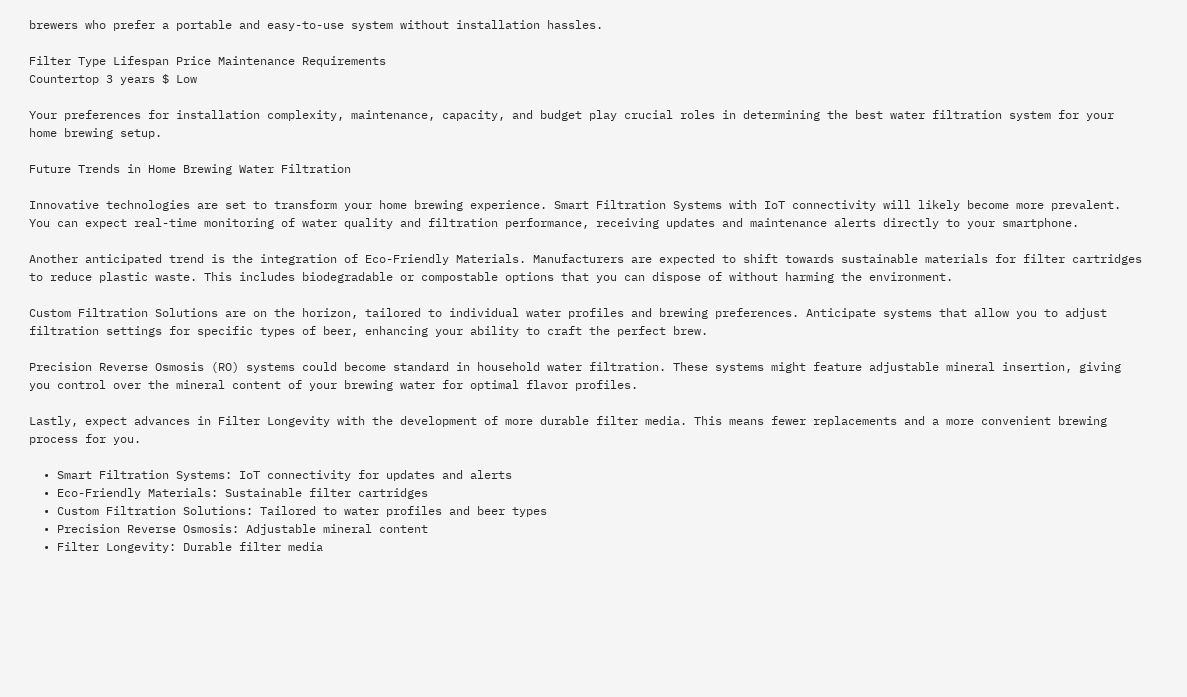brewers who prefer a portable and easy-to-use system without installation hassles.

Filter Type Lifespan Price Maintenance Requirements
Countertop 3 years $ Low

Your preferences for installation complexity, maintenance, capacity, and budget play crucial roles in determining the best water filtration system for your home brewing setup.

Future Trends in Home Brewing Water Filtration

Innovative technologies are set to transform your home brewing experience. Smart Filtration Systems with IoT connectivity will likely become more prevalent. You can expect real-time monitoring of water quality and filtration performance, receiving updates and maintenance alerts directly to your smartphone.

Another anticipated trend is the integration of Eco-Friendly Materials. Manufacturers are expected to shift towards sustainable materials for filter cartridges to reduce plastic waste. This includes biodegradable or compostable options that you can dispose of without harming the environment.

Custom Filtration Solutions are on the horizon, tailored to individual water profiles and brewing preferences. Anticipate systems that allow you to adjust filtration settings for specific types of beer, enhancing your ability to craft the perfect brew.

Precision Reverse Osmosis (RO) systems could become standard in household water filtration. These systems might feature adjustable mineral insertion, giving you control over the mineral content of your brewing water for optimal flavor profiles.

Lastly, expect advances in Filter Longevity with the development of more durable filter media. This means fewer replacements and a more convenient brewing process for you.

  • Smart Filtration Systems: IoT connectivity for updates and alerts
  • Eco-Friendly Materials: Sustainable filter cartridges
  • Custom Filtration Solutions: Tailored to water profiles and beer types
  • Precision Reverse Osmosis: Adjustable mineral content
  • Filter Longevity: Durable filter media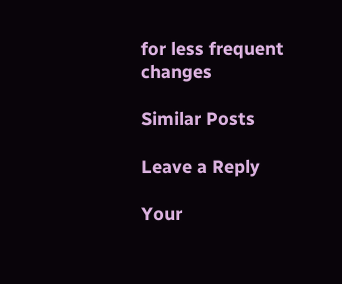for less frequent changes

Similar Posts

Leave a Reply

Your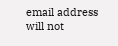email address will not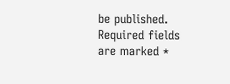be published. Required fields are marked *